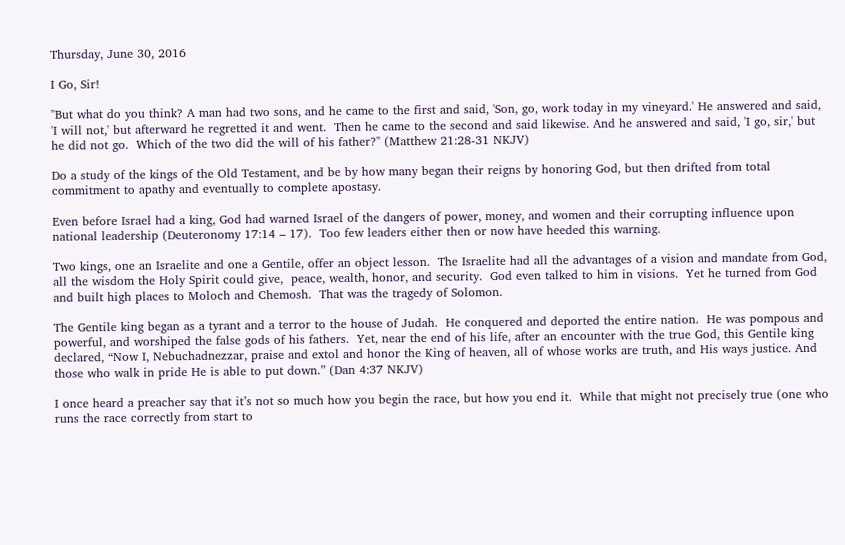Thursday, June 30, 2016

I Go, Sir!

"But what do you think? A man had two sons, and he came to the first and said, 'Son, go, work today in my vineyard.' He answered and said, 'I will not,' but afterward he regretted it and went.  Then he came to the second and said likewise. And he answered and said, 'I go, sir,' but he did not go.  Which of the two did the will of his father?" (Matthew 21:28-31 NKJV)

Do a study of the kings of the Old Testament, and be by how many began their reigns by honoring God, but then drifted from total commitment to apathy and eventually to complete apostasy.

Even before Israel had a king, God had warned Israel of the dangers of power, money, and women and their corrupting influence upon national leadership (Deuteronomy 17:14 – 17).  Too few leaders either then or now have heeded this warning.

Two kings, one an Israelite and one a Gentile, offer an object lesson.  The Israelite had all the advantages of a vision and mandate from God, all the wisdom the Holy Spirit could give,  peace, wealth, honor, and security.  God even talked to him in visions.  Yet he turned from God and built high places to Moloch and Chemosh.  That was the tragedy of Solomon.

The Gentile king began as a tyrant and a terror to the house of Judah.  He conquered and deported the entire nation.  He was pompous and powerful, and worshiped the false gods of his fathers.  Yet, near the end of his life, after an encounter with the true God, this Gentile king declared, “Now I, Nebuchadnezzar, praise and extol and honor the King of heaven, all of whose works are truth, and His ways justice. And those who walk in pride He is able to put down.” (Dan 4:37 NKJV)

I once heard a preacher say that it’s not so much how you begin the race, but how you end it.  While that might not precisely true (one who runs the race correctly from start to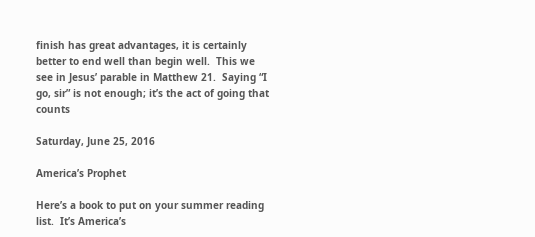finish has great advantages, it is certainly better to end well than begin well.  This we see in Jesus’ parable in Matthew 21.  Saying “I go, sir” is not enough; it’s the act of going that counts

Saturday, June 25, 2016

America’s Prophet

Here’s a book to put on your summer reading list.  It’s America’s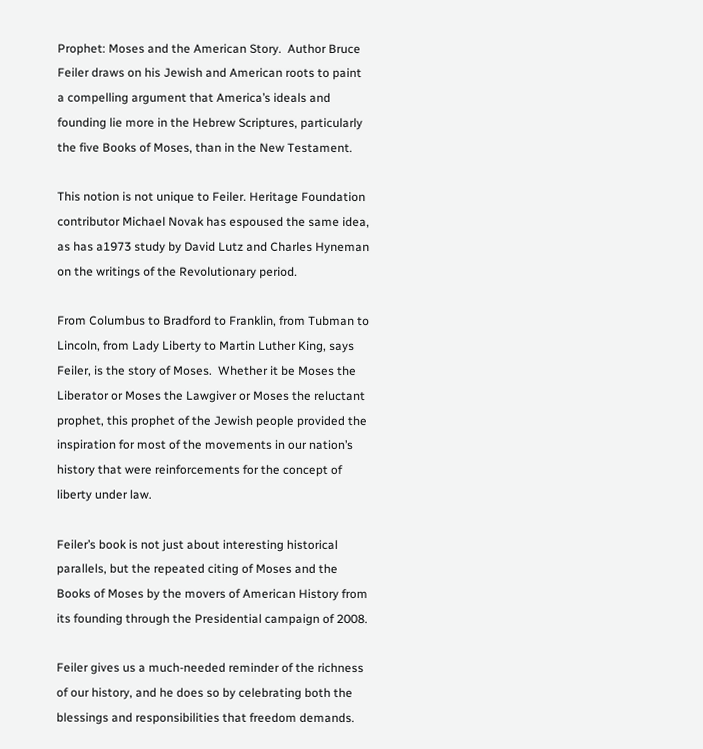Prophet: Moses and the American Story.  Author Bruce Feiler draws on his Jewish and American roots to paint a compelling argument that America’s ideals and founding lie more in the Hebrew Scriptures, particularly the five Books of Moses, than in the New Testament.

This notion is not unique to Feiler. Heritage Foundation contributor Michael Novak has espoused the same idea, as has a1973 study by David Lutz and Charles Hyneman on the writings of the Revolutionary period.

From Columbus to Bradford to Franklin, from Tubman to Lincoln, from Lady Liberty to Martin Luther King, says Feiler, is the story of Moses.  Whether it be Moses the Liberator or Moses the Lawgiver or Moses the reluctant prophet, this prophet of the Jewish people provided the inspiration for most of the movements in our nation’s history that were reinforcements for the concept of liberty under law.

Feiler’s book is not just about interesting historical parallels, but the repeated citing of Moses and the Books of Moses by the movers of American History from its founding through the Presidential campaign of 2008.

Feiler gives us a much-needed reminder of the richness of our history, and he does so by celebrating both the blessings and responsibilities that freedom demands.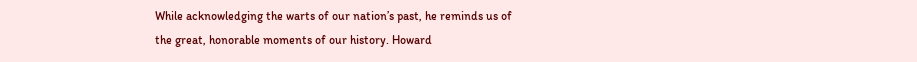While acknowledging the warts of our nation’s past, he reminds us of the great, honorable moments of our history. Howard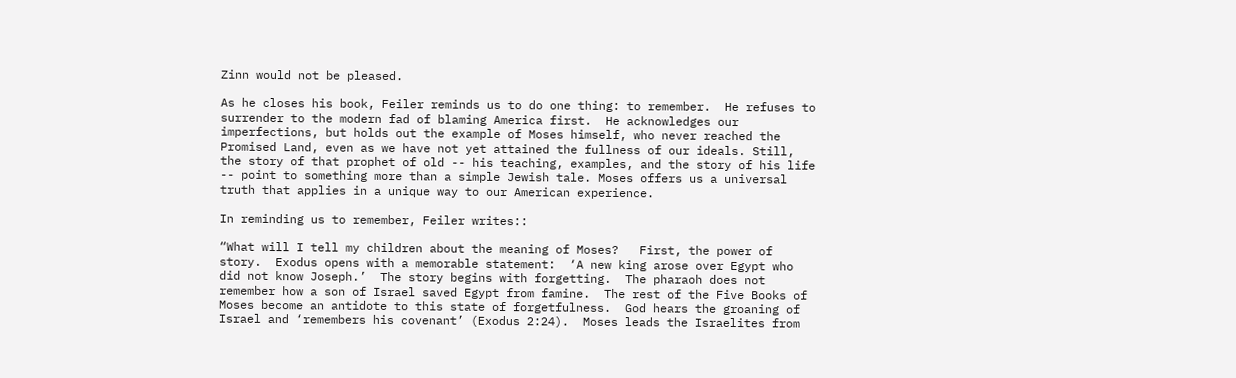Zinn would not be pleased.

As he closes his book, Feiler reminds us to do one thing: to remember.  He refuses to surrender to the modern fad of blaming America first.  He acknowledges our imperfections, but holds out the example of Moses himself, who never reached the Promised Land, even as we have not yet attained the fullness of our ideals. Still, the story of that prophet of old -- his teaching, examples, and the story of his life -- point to something more than a simple Jewish tale. Moses offers us a universal truth that applies in a unique way to our American experience.

In reminding us to remember, Feiler writes::

“What will I tell my children about the meaning of Moses?   First, the power of story.  Exodus opens with a memorable statement:  ‘A new king arose over Egypt who did not know Joseph.’  The story begins with forgetting.  The pharaoh does not remember how a son of Israel saved Egypt from famine.  The rest of the Five Books of Moses become an antidote to this state of forgetfulness.  God hears the groaning of Israel and ‘remembers his covenant’ (Exodus 2:24).  Moses leads the Israelites from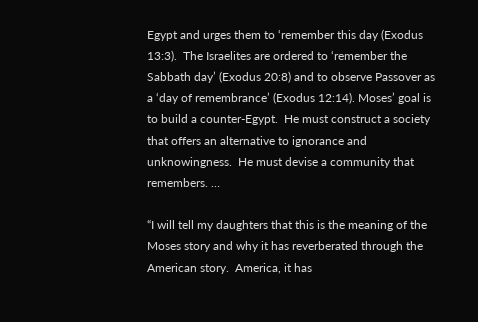Egypt and urges them to ‘remember this day (Exodus 13:3).  The Israelites are ordered to ‘remember the Sabbath day’ (Exodus 20:8) and to observe Passover as a ‘day of remembrance’ (Exodus 12:14). Moses’ goal is to build a counter-Egypt.  He must construct a society that offers an alternative to ignorance and unknowingness.  He must devise a community that remembers. …

“I will tell my daughters that this is the meaning of the Moses story and why it has reverberated through the American story.  America, it has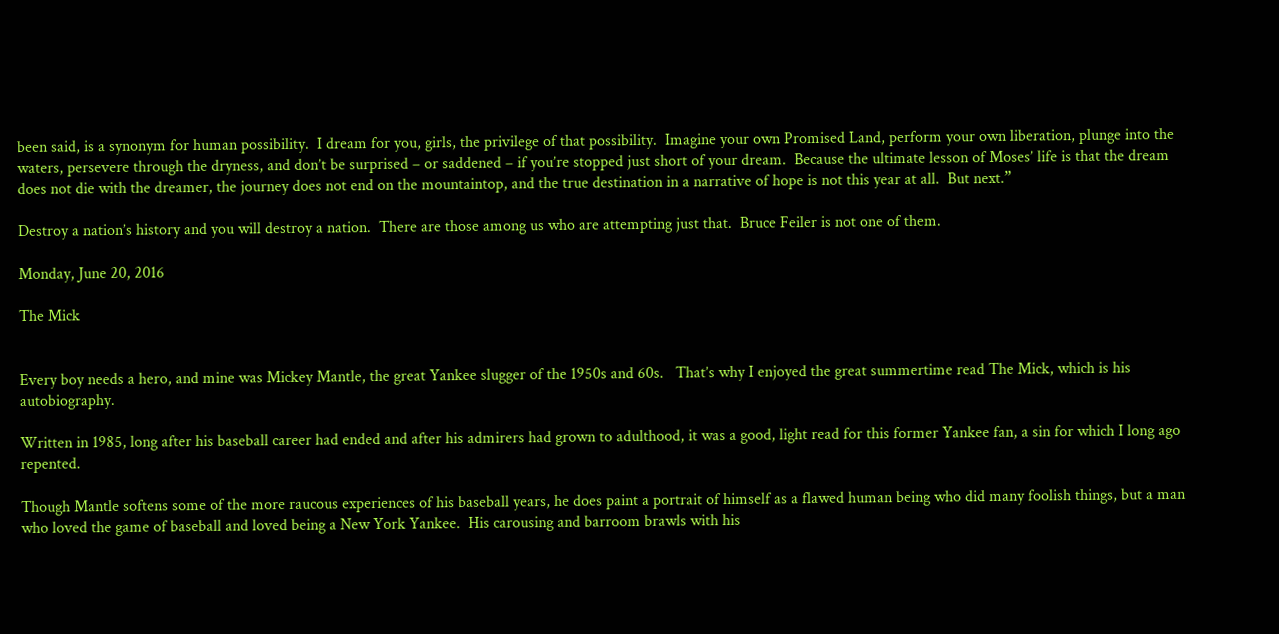been said, is a synonym for human possibility.  I dream for you, girls, the privilege of that possibility.  Imagine your own Promised Land, perform your own liberation, plunge into the waters, persevere through the dryness, and don’t be surprised – or saddened – if you’re stopped just short of your dream.  Because the ultimate lesson of Moses’ life is that the dream does not die with the dreamer, the journey does not end on the mountaintop, and the true destination in a narrative of hope is not this year at all.  But next.”

Destroy a nation’s history and you will destroy a nation.  There are those among us who are attempting just that.  Bruce Feiler is not one of them.

Monday, June 20, 2016

The Mick


Every boy needs a hero, and mine was Mickey Mantle, the great Yankee slugger of the 1950s and 60s.   That’s why I enjoyed the great summertime read The Mick, which is his autobiography.

Written in 1985, long after his baseball career had ended and after his admirers had grown to adulthood, it was a good, light read for this former Yankee fan, a sin for which I long ago repented.

Though Mantle softens some of the more raucous experiences of his baseball years, he does paint a portrait of himself as a flawed human being who did many foolish things, but a man who loved the game of baseball and loved being a New York Yankee.  His carousing and barroom brawls with his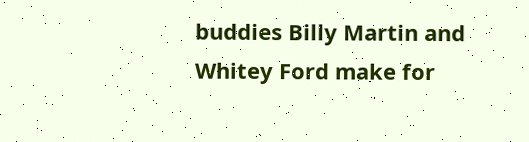buddies Billy Martin and Whitey Ford make for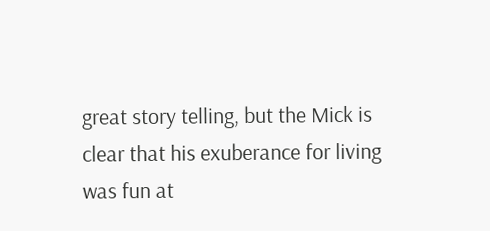great story telling, but the Mick is clear that his exuberance for living was fun at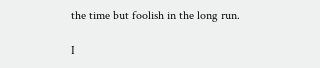the time but foolish in the long run.

I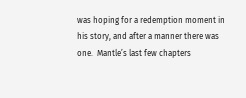was hoping for a redemption moment in his story, and after a manner there was one.  Mantle’s last few chapters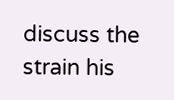discuss the strain his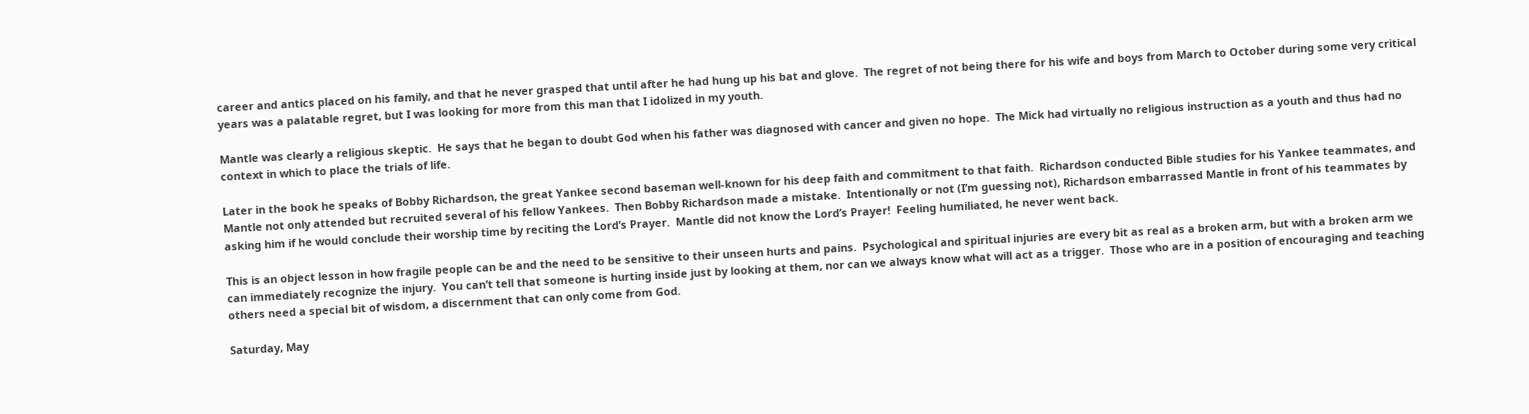career and antics placed on his family, and that he never grasped that until after he had hung up his bat and glove.  The regret of not being there for his wife and boys from March to October during some very critical years was a palatable regret, but I was looking for more from this man that I idolized in my youth.

Mantle was clearly a religious skeptic.  He says that he began to doubt God when his father was diagnosed with cancer and given no hope.  The Mick had virtually no religious instruction as a youth and thus had no context in which to place the trials of life.

Later in the book he speaks of Bobby Richardson, the great Yankee second baseman well-known for his deep faith and commitment to that faith.  Richardson conducted Bible studies for his Yankee teammates, and Mantle not only attended but recruited several of his fellow Yankees.  Then Bobby Richardson made a mistake.  Intentionally or not (I’m guessing not), Richardson embarrassed Mantle in front of his teammates by asking him if he would conclude their worship time by reciting the Lord’s Prayer.  Mantle did not know the Lord’s Prayer!  Feeling humiliated, he never went back.

This is an object lesson in how fragile people can be and the need to be sensitive to their unseen hurts and pains.  Psychological and spiritual injuries are every bit as real as a broken arm, but with a broken arm we can immediately recognize the injury.  You can’t tell that someone is hurting inside just by looking at them, nor can we always know what will act as a trigger.  Those who are in a position of encouraging and teaching others need a special bit of wisdom, a discernment that can only come from God.

Saturday, May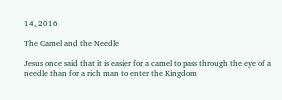14, 2016

The Camel and the Needle

Jesus once said that it is easier for a camel to pass through the eye of a needle than for a rich man to enter the Kingdom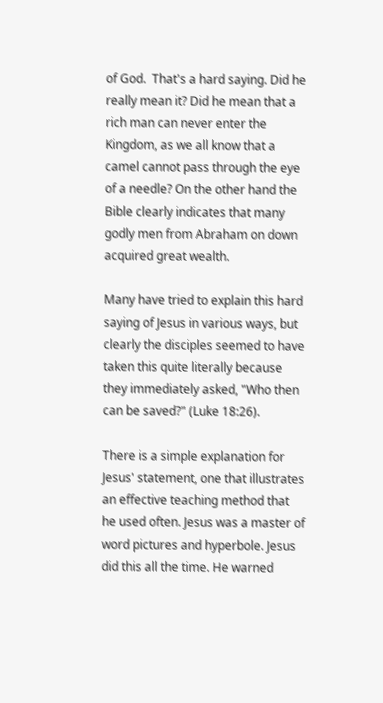of God.  That's a hard saying. Did he really mean it? Did he mean that a rich man can never enter the Kingdom, as we all know that a camel cannot pass through the eye of a needle? On the other hand the Bible clearly indicates that many godly men from Abraham on down acquired great wealth.

Many have tried to explain this hard saying of Jesus in various ways, but clearly the disciples seemed to have taken this quite literally because they immediately asked, "Who then can be saved?" (Luke 18:26).

There is a simple explanation for Jesus' statement, one that illustrates an effective teaching method that he used often. Jesus was a master of word pictures and hyperbole. Jesus did this all the time. He warned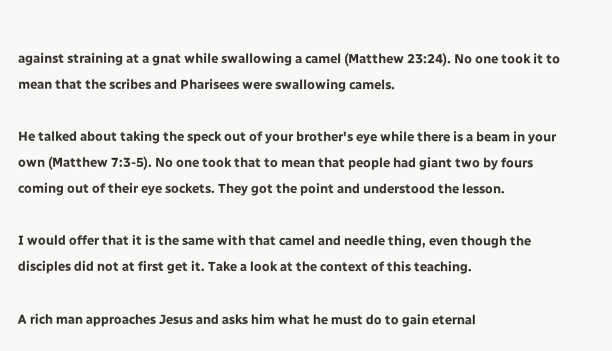against straining at a gnat while swallowing a camel (Matthew 23:24). No one took it to mean that the scribes and Pharisees were swallowing camels.

He talked about taking the speck out of your brother's eye while there is a beam in your own (Matthew 7:3-5). No one took that to mean that people had giant two by fours coming out of their eye sockets. They got the point and understood the lesson.

I would offer that it is the same with that camel and needle thing, even though the disciples did not at first get it. Take a look at the context of this teaching.

A rich man approaches Jesus and asks him what he must do to gain eternal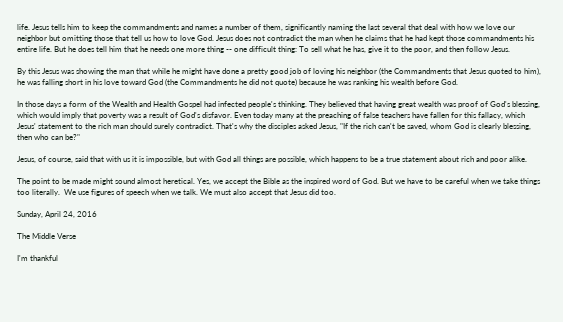life. Jesus tells him to keep the commandments and names a number of them, significantly naming the last several that deal with how we love our neighbor but omitting those that tell us how to love God. Jesus does not contradict the man when he claims that he had kept those commandments his entire life. But he does tell him that he needs one more thing -- one difficult thing: To sell what he has, give it to the poor, and then follow Jesus.

By this Jesus was showing the man that while he might have done a pretty good job of loving his neighbor (the Commandments that Jesus quoted to him), he was falling short in his love toward God (the Commandments he did not quote) because he was ranking his wealth before God.

In those days a form of the Wealth and Health Gospel had infected people's thinking. They believed that having great wealth was proof of God's blessing, which would imply that poverty was a result of God's disfavor. Even today many at the preaching of false teachers have fallen for this fallacy, which Jesus' statement to the rich man should surely contradict. That's why the disciples asked Jesus, "If the rich can't be saved, whom God is clearly blessing, then who can be?"

Jesus, of course, said that with us it is impossible, but with God all things are possible, which happens to be a true statement about rich and poor alike.

The point to be made might sound almost heretical. Yes, we accept the Bible as the inspired word of God. But we have to be careful when we take things too literally.  We use figures of speech when we talk. We must also accept that Jesus did too.

Sunday, April 24, 2016

The Middle Verse

I'm thankful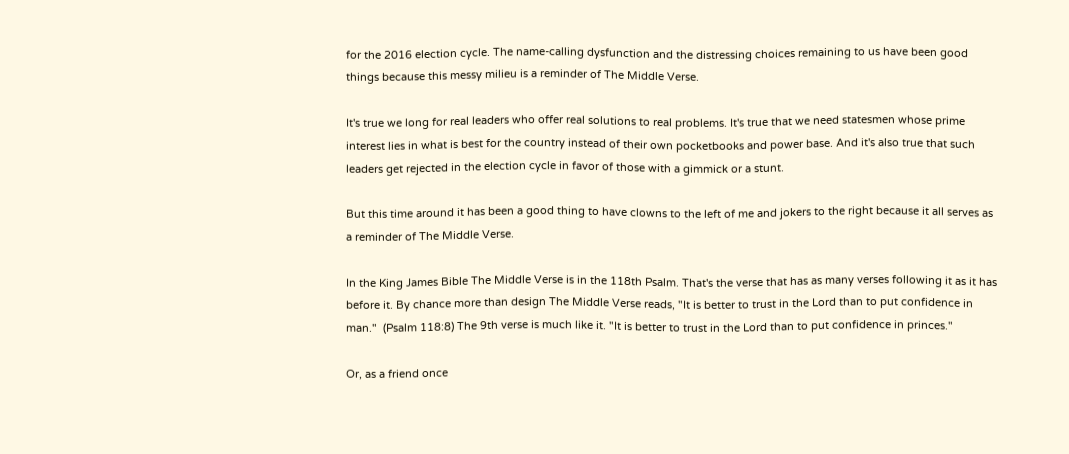for the 2016 election cycle. The name-calling dysfunction and the distressing choices remaining to us have been good things because this messy milieu is a reminder of The Middle Verse.

It's true we long for real leaders who offer real solutions to real problems. It's true that we need statesmen whose prime interest lies in what is best for the country instead of their own pocketbooks and power base. And it's also true that such leaders get rejected in the election cycle in favor of those with a gimmick or a stunt.

But this time around it has been a good thing to have clowns to the left of me and jokers to the right because it all serves as a reminder of The Middle Verse.

In the King James Bible The Middle Verse is in the 118th Psalm. That's the verse that has as many verses following it as it has before it. By chance more than design The Middle Verse reads, "It is better to trust in the Lord than to put confidence in man."  (Psalm 118:8) The 9th verse is much like it. "It is better to trust in the Lord than to put confidence in princes."

Or, as a friend once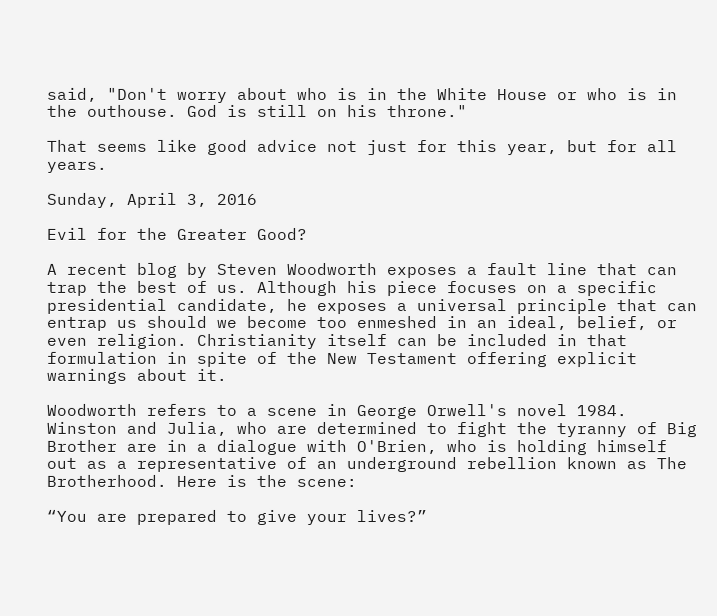said, "Don't worry about who is in the White House or who is in the outhouse. God is still on his throne."

That seems like good advice not just for this year, but for all years.

Sunday, April 3, 2016

Evil for the Greater Good?

A recent blog by Steven Woodworth exposes a fault line that can trap the best of us. Although his piece focuses on a specific presidential candidate, he exposes a universal principle that can entrap us should we become too enmeshed in an ideal, belief, or even religion. Christianity itself can be included in that formulation in spite of the New Testament offering explicit warnings about it.

Woodworth refers to a scene in George Orwell's novel 1984. Winston and Julia, who are determined to fight the tyranny of Big Brother are in a dialogue with O'Brien, who is holding himself out as a representative of an underground rebellion known as The Brotherhood. Here is the scene:

“You are prepared to give your lives?”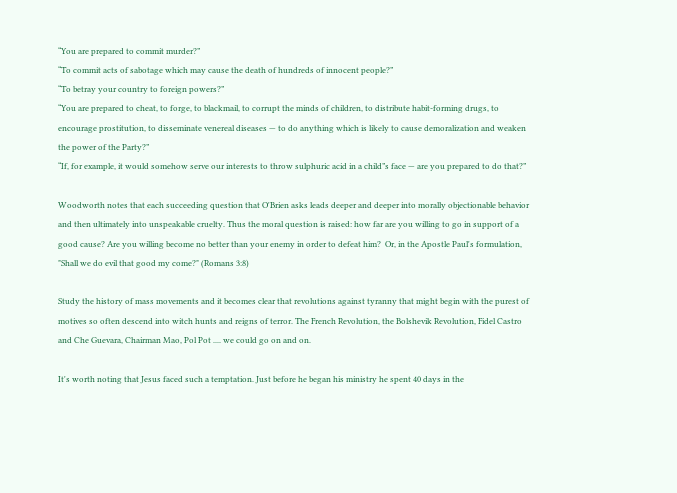“You are prepared to commit murder?”
“To commit acts of sabotage which may cause the death of hundreds of innocent people?”
“To betray your country to foreign powers?”
“You are prepared to cheat, to forge, to blackmail, to corrupt the minds of children, to distribute habit-forming drugs, to encourage prostitution, to disseminate venereal diseases — to do anything which is likely to cause demoralization and weaken the power of the Party?”
“If, for example, it would somehow serve our interests to throw sulphuric acid in a child”s face — are you prepared to do that?”

Woodworth notes that each succeeding question that O'Brien asks leads deeper and deeper into morally objectionable behavior and then ultimately into unspeakable cruelty. Thus the moral question is raised: how far are you willing to go in support of a good cause? Are you willing become no better than your enemy in order to defeat him?  Or, in the Apostle Paul's formulation, "Shall we do evil that good my come?" (Romans 3:8)

Study the history of mass movements and it becomes clear that revolutions against tyranny that might begin with the purest of motives so often descend into witch hunts and reigns of terror. The French Revolution, the Bolshevik Revolution, Fidel Castro and Che Guevara, Chairman Mao, Pol Pot .... we could go on and on.

It's worth noting that Jesus faced such a temptation. Just before he began his ministry he spent 40 days in the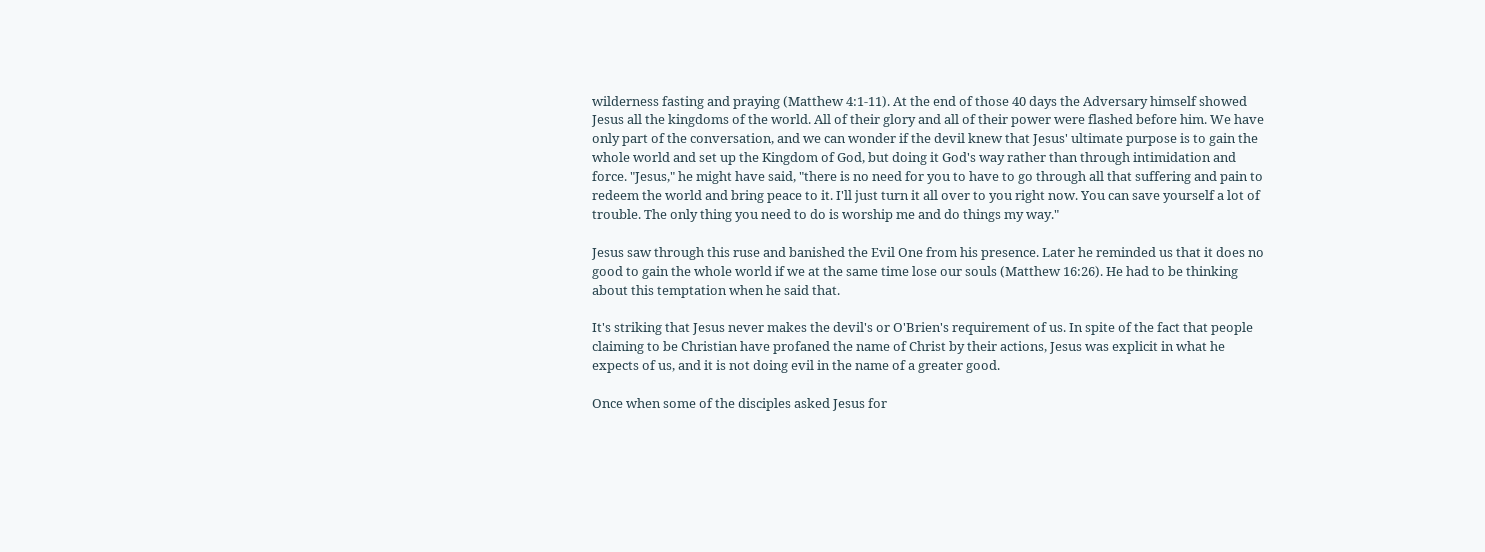wilderness fasting and praying (Matthew 4:1-11). At the end of those 40 days the Adversary himself showed Jesus all the kingdoms of the world. All of their glory and all of their power were flashed before him. We have only part of the conversation, and we can wonder if the devil knew that Jesus' ultimate purpose is to gain the whole world and set up the Kingdom of God, but doing it God's way rather than through intimidation and force. "Jesus," he might have said, "there is no need for you to have to go through all that suffering and pain to redeem the world and bring peace to it. I'll just turn it all over to you right now. You can save yourself a lot of trouble. The only thing you need to do is worship me and do things my way."

Jesus saw through this ruse and banished the Evil One from his presence. Later he reminded us that it does no good to gain the whole world if we at the same time lose our souls (Matthew 16:26). He had to be thinking about this temptation when he said that.

It's striking that Jesus never makes the devil's or O'Brien's requirement of us. In spite of the fact that people claiming to be Christian have profaned the name of Christ by their actions, Jesus was explicit in what he expects of us, and it is not doing evil in the name of a greater good.

Once when some of the disciples asked Jesus for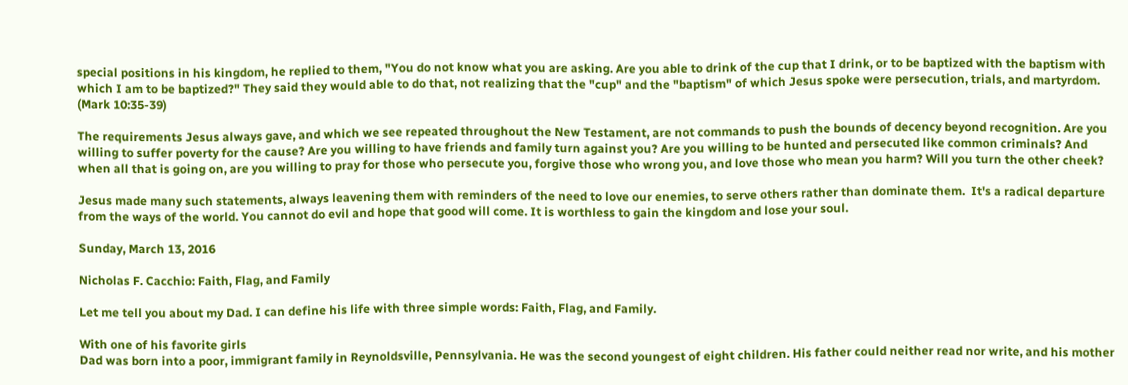special positions in his kingdom, he replied to them, "You do not know what you are asking. Are you able to drink of the cup that I drink, or to be baptized with the baptism with which I am to be baptized?" They said they would able to do that, not realizing that the "cup" and the "baptism" of which Jesus spoke were persecution, trials, and martyrdom. (Mark 10:35-39)

The requirements Jesus always gave, and which we see repeated throughout the New Testament, are not commands to push the bounds of decency beyond recognition. Are you willing to suffer poverty for the cause? Are you willing to have friends and family turn against you? Are you willing to be hunted and persecuted like common criminals? And when all that is going on, are you willing to pray for those who persecute you, forgive those who wrong you, and love those who mean you harm? Will you turn the other cheek?

Jesus made many such statements, always leavening them with reminders of the need to love our enemies, to serve others rather than dominate them.  It's a radical departure from the ways of the world. You cannot do evil and hope that good will come. It is worthless to gain the kingdom and lose your soul.

Sunday, March 13, 2016

Nicholas F. Cacchio: Faith, Flag, and Family

Let me tell you about my Dad. I can define his life with three simple words: Faith, Flag, and Family.

With one of his favorite girls
Dad was born into a poor, immigrant family in Reynoldsville, Pennsylvania. He was the second youngest of eight children. His father could neither read nor write, and his mother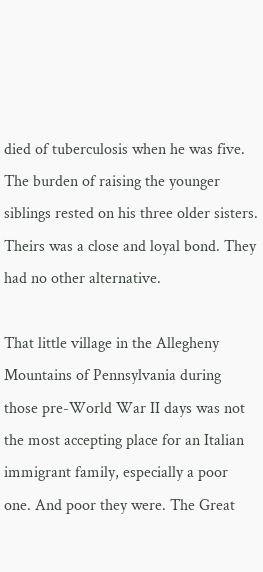died of tuberculosis when he was five. The burden of raising the younger siblings rested on his three older sisters.  Theirs was a close and loyal bond. They had no other alternative.

That little village in the Allegheny Mountains of Pennsylvania during those pre-World War II days was not the most accepting place for an Italian immigrant family, especially a poor one. And poor they were. The Great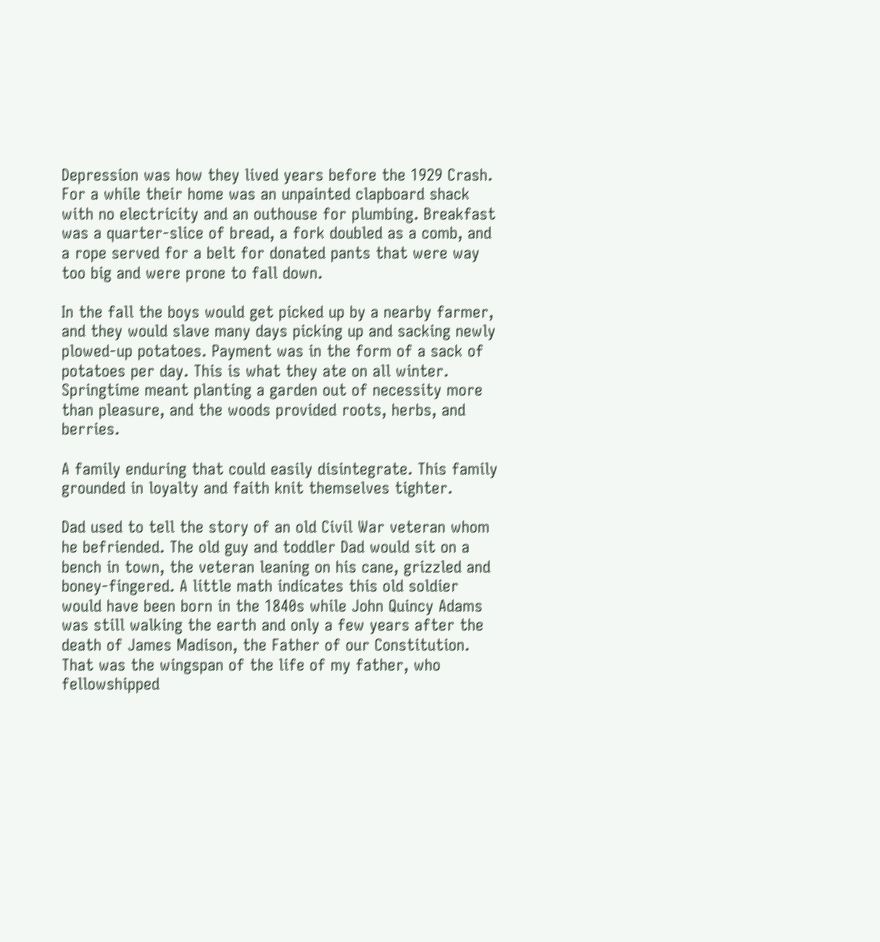Depression was how they lived years before the 1929 Crash. For a while their home was an unpainted clapboard shack with no electricity and an outhouse for plumbing. Breakfast was a quarter-slice of bread, a fork doubled as a comb, and a rope served for a belt for donated pants that were way too big and were prone to fall down.

In the fall the boys would get picked up by a nearby farmer, and they would slave many days picking up and sacking newly plowed-up potatoes. Payment was in the form of a sack of potatoes per day. This is what they ate on all winter. Springtime meant planting a garden out of necessity more than pleasure, and the woods provided roots, herbs, and berries.

A family enduring that could easily disintegrate. This family grounded in loyalty and faith knit themselves tighter.

Dad used to tell the story of an old Civil War veteran whom he befriended. The old guy and toddler Dad would sit on a bench in town, the veteran leaning on his cane, grizzled and boney-fingered. A little math indicates this old soldier would have been born in the 1840s while John Quincy Adams was still walking the earth and only a few years after the death of James Madison, the Father of our Constitution.  That was the wingspan of the life of my father, who fellowshipped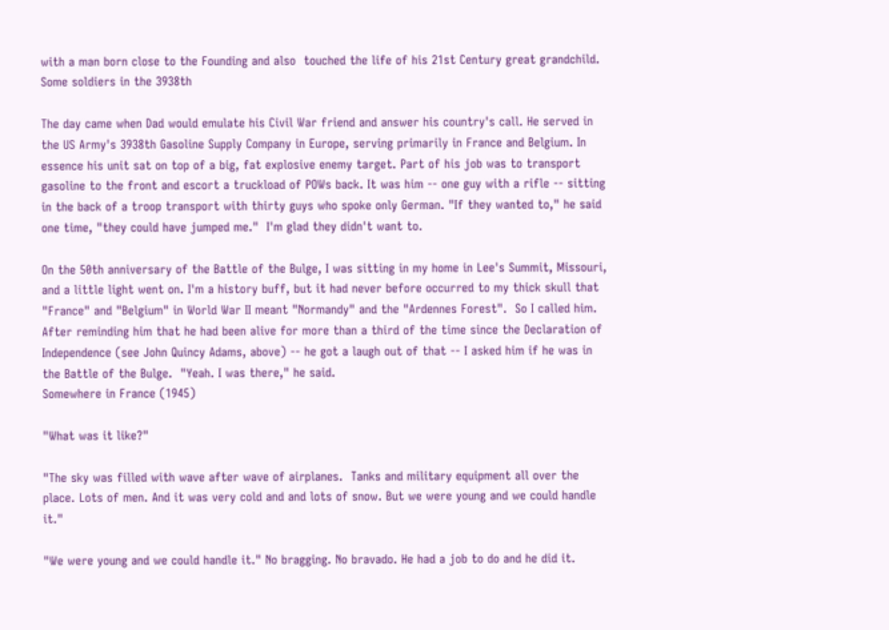with a man born close to the Founding and also  touched the life of his 21st Century great grandchild.
Some soldiers in the 3938th

The day came when Dad would emulate his Civil War friend and answer his country's call. He served in the US Army's 3938th Gasoline Supply Company in Europe, serving primarily in France and Belgium. In essence his unit sat on top of a big, fat explosive enemy target. Part of his job was to transport gasoline to the front and escort a truckload of POWs back. It was him -- one guy with a rifle -- sitting in the back of a troop transport with thirty guys who spoke only German. "If they wanted to," he said one time, "they could have jumped me."  I'm glad they didn't want to.

On the 50th anniversary of the Battle of the Bulge, I was sitting in my home in Lee's Summit, Missouri, and a little light went on. I'm a history buff, but it had never before occurred to my thick skull that "France" and "Belgium" in World War II meant "Normandy" and the "Ardennes Forest".  So I called him. After reminding him that he had been alive for more than a third of the time since the Declaration of Independence (see John Quincy Adams, above) -- he got a laugh out of that -- I asked him if he was in the Battle of the Bulge.  "Yeah. I was there," he said.
Somewhere in France (1945)

"What was it like?"

"The sky was filled with wave after wave of airplanes.  Tanks and military equipment all over the place. Lots of men. And it was very cold and and lots of snow. But we were young and we could handle it."

"We were young and we could handle it." No bragging. No bravado. He had a job to do and he did it.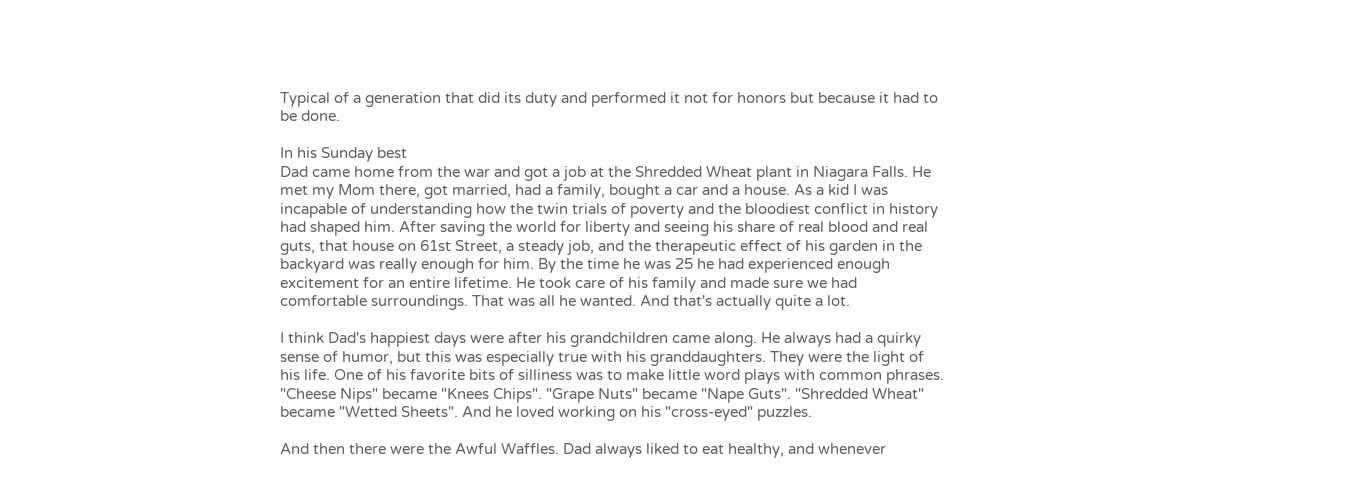Typical of a generation that did its duty and performed it not for honors but because it had to be done.

In his Sunday best
Dad came home from the war and got a job at the Shredded Wheat plant in Niagara Falls. He met my Mom there, got married, had a family, bought a car and a house. As a kid I was incapable of understanding how the twin trials of poverty and the bloodiest conflict in history had shaped him. After saving the world for liberty and seeing his share of real blood and real guts, that house on 61st Street, a steady job, and the therapeutic effect of his garden in the backyard was really enough for him. By the time he was 25 he had experienced enough excitement for an entire lifetime. He took care of his family and made sure we had comfortable surroundings. That was all he wanted. And that's actually quite a lot.

I think Dad's happiest days were after his grandchildren came along. He always had a quirky sense of humor, but this was especially true with his granddaughters. They were the light of his life. One of his favorite bits of silliness was to make little word plays with common phrases. "Cheese Nips" became "Knees Chips". "Grape Nuts" became "Nape Guts". "Shredded Wheat" became "Wetted Sheets". And he loved working on his "cross-eyed" puzzles.

And then there were the Awful Waffles. Dad always liked to eat healthy, and whenever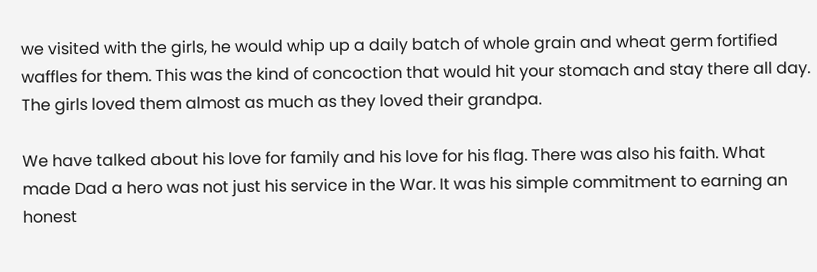we visited with the girls, he would whip up a daily batch of whole grain and wheat germ fortified waffles for them. This was the kind of concoction that would hit your stomach and stay there all day. The girls loved them almost as much as they loved their grandpa.

We have talked about his love for family and his love for his flag. There was also his faith. What made Dad a hero was not just his service in the War. It was his simple commitment to earning an honest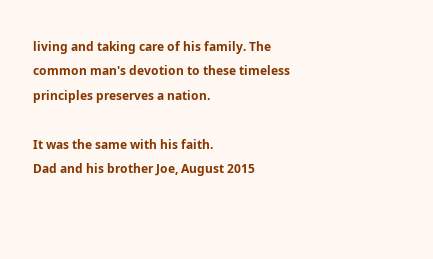living and taking care of his family. The common man's devotion to these timeless principles preserves a nation.

It was the same with his faith.
Dad and his brother Joe, August 2015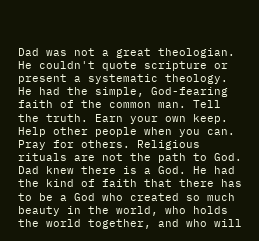Dad was not a great theologian. He couldn't quote scripture or present a systematic theology. He had the simple, God-fearing faith of the common man. Tell the truth. Earn your own keep. Help other people when you can. Pray for others. Religious rituals are not the path to God. Dad knew there is a God. He had the kind of faith that there has to be a God who created so much beauty in the world, who holds the world together, and who will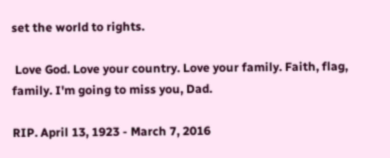set the world to rights.

 Love God. Love your country. Love your family. Faith, flag, family. I'm going to miss you, Dad.

RIP. April 13, 1923 - March 7, 2016